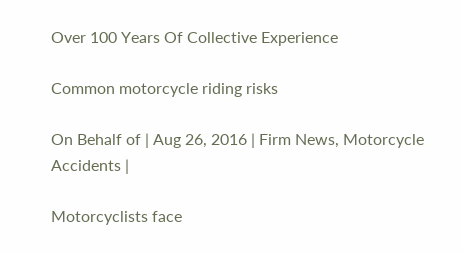Over 100 Years Of Collective Experience

Common motorcycle riding risks

On Behalf of | Aug 26, 2016 | Firm News, Motorcycle Accidents |

Motorcyclists face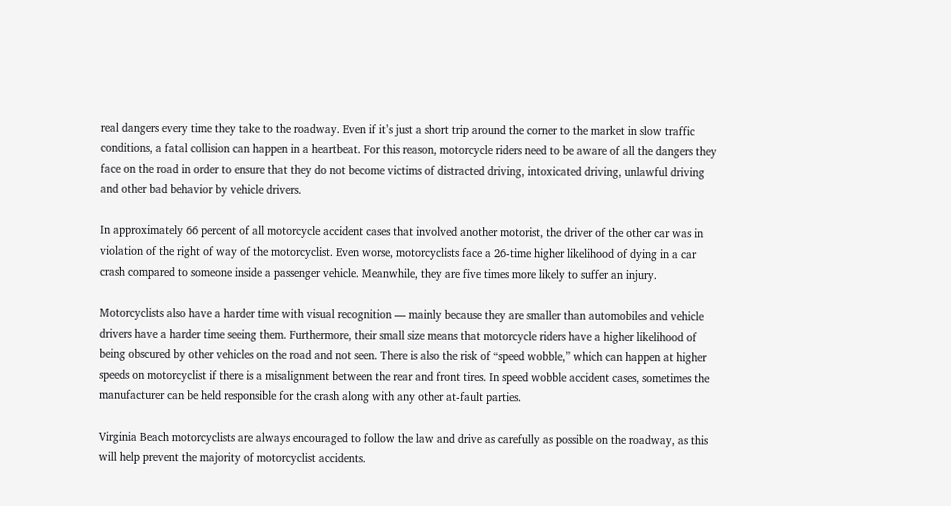real dangers every time they take to the roadway. Even if it’s just a short trip around the corner to the market in slow traffic conditions, a fatal collision can happen in a heartbeat. For this reason, motorcycle riders need to be aware of all the dangers they face on the road in order to ensure that they do not become victims of distracted driving, intoxicated driving, unlawful driving and other bad behavior by vehicle drivers.

In approximately 66 percent of all motorcycle accident cases that involved another motorist, the driver of the other car was in violation of the right of way of the motorcyclist. Even worse, motorcyclists face a 26-time higher likelihood of dying in a car crash compared to someone inside a passenger vehicle. Meanwhile, they are five times more likely to suffer an injury.

Motorcyclists also have a harder time with visual recognition — mainly because they are smaller than automobiles and vehicle drivers have a harder time seeing them. Furthermore, their small size means that motorcycle riders have a higher likelihood of being obscured by other vehicles on the road and not seen. There is also the risk of “speed wobble,” which can happen at higher speeds on motorcyclist if there is a misalignment between the rear and front tires. In speed wobble accident cases, sometimes the manufacturer can be held responsible for the crash along with any other at-fault parties.

Virginia Beach motorcyclists are always encouraged to follow the law and drive as carefully as possible on the roadway, as this will help prevent the majority of motorcyclist accidents.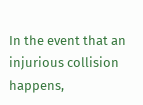In the event that an injurious collision happens,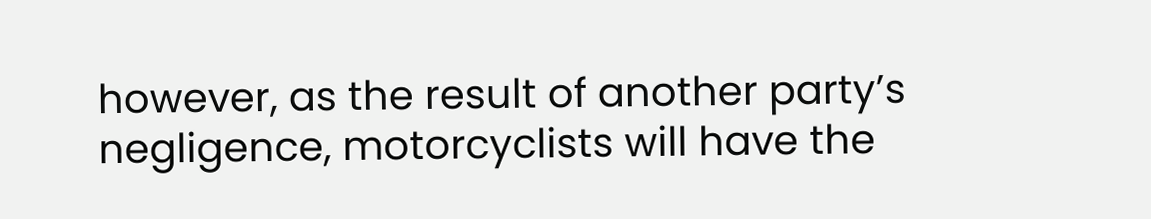however, as the result of another party’s negligence, motorcyclists will have the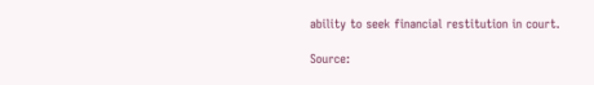ability to seek financial restitution in court.

Source: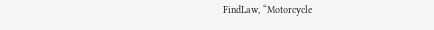FindLaw, “Motorcycle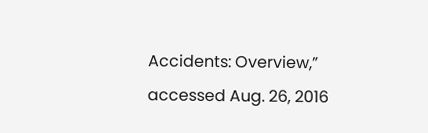Accidents: Overview,” accessed Aug. 26, 2016